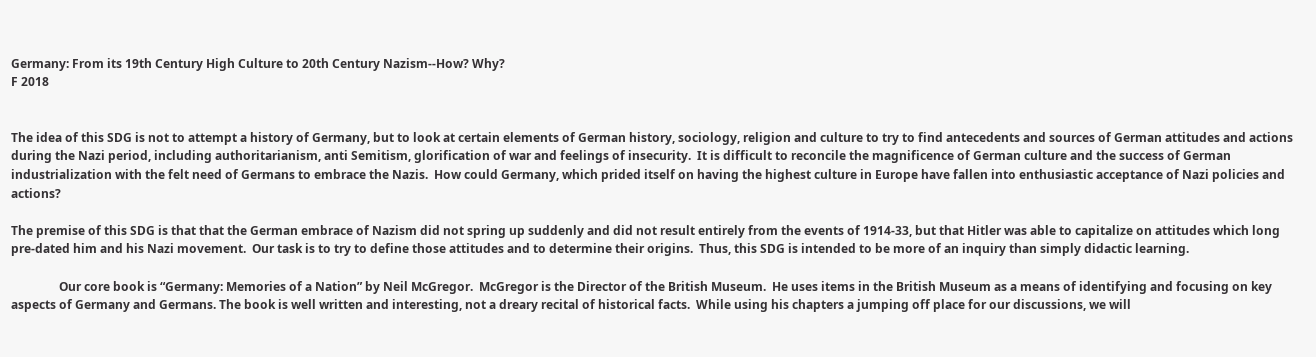Germany: From its 19th Century High Culture to 20th Century Nazism--How? Why?
F 2018


The idea of this SDG is not to attempt a history of Germany, but to look at certain elements of German history, sociology, religion and culture to try to find antecedents and sources of German attitudes and actions during the Nazi period, including authoritarianism, anti Semitism, glorification of war and feelings of insecurity.  It is difficult to reconcile the magnificence of German culture and the success of German industrialization with the felt need of Germans to embrace the Nazis.  How could Germany, which prided itself on having the highest culture in Europe have fallen into enthusiastic acceptance of Nazi policies and actions?

The premise of this SDG is that that the German embrace of Nazism did not spring up suddenly and did not result entirely from the events of 1914-33, but that Hitler was able to capitalize on attitudes which long pre-dated him and his Nazi movement.  Our task is to try to define those attitudes and to determine their origins.  Thus, this SDG is intended to be more of an inquiry than simply didactic learning.

                Our core book is “Germany: Memories of a Nation” by Neil McGregor.  McGregor is the Director of the British Museum.  He uses items in the British Museum as a means of identifying and focusing on key aspects of Germany and Germans. The book is well written and interesting, not a dreary recital of historical facts.  While using his chapters a jumping off place for our discussions, we will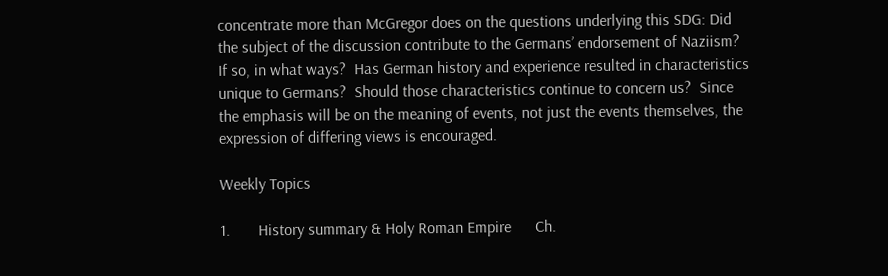concentrate more than McGregor does on the questions underlying this SDG: Did the subject of the discussion contribute to the Germans’ endorsement of Naziism?  If so, in what ways?  Has German history and experience resulted in characteristics unique to Germans?  Should those characteristics continue to concern us?  Since the emphasis will be on the meaning of events, not just the events themselves, the expression of differing views is encouraged.

Weekly Topics

1.       History summary & Holy Roman Empire      Ch.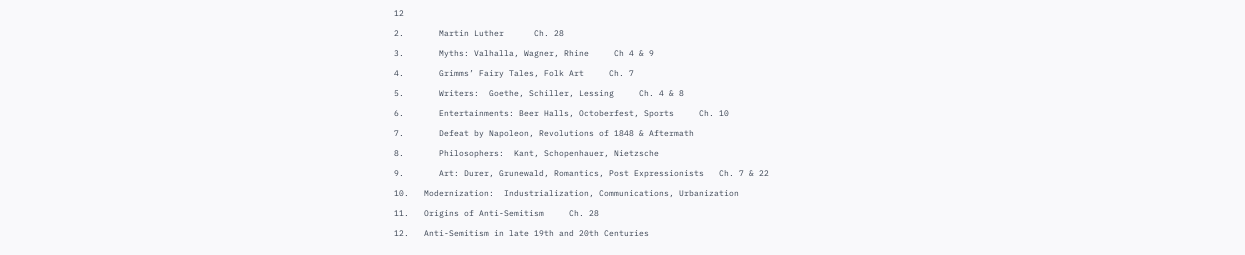12

2.       Martin Luther      Ch. 28

3.       Myths: Valhalla, Wagner, Rhine     Ch 4 & 9

4.       Grimms’ Fairy Tales, Folk Art     Ch. 7

5.       Writers:  Goethe, Schiller, Lessing     Ch. 4 & 8

6.       Entertainments: Beer Halls, Octoberfest, Sports     Ch. 10

7.       Defeat by Napoleon, Revolutions of 1848 & Aftermath

8.       Philosophers:  Kant, Schopenhauer, Nietzsche

9.       Art: Durer, Grunewald, Romantics, Post Expressionists   Ch. 7 & 22

10.   Modernization:  Industrialization, Communications, Urbanization

11.   Origins of Anti-Semitism     Ch. 28

12.   Anti-Semitism in late 19th and 20th Centuries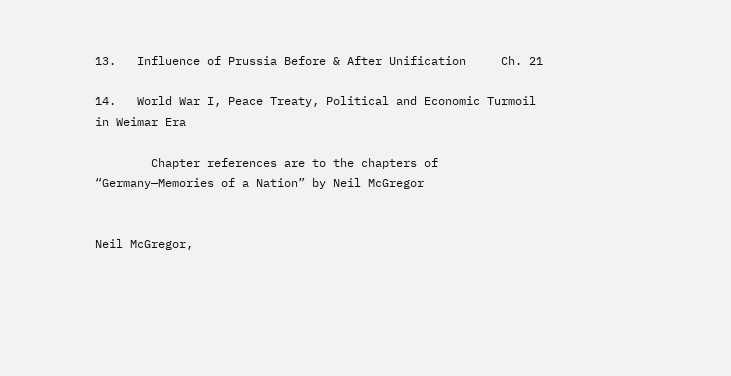13.   Influence of Prussia Before & After Unification     Ch. 21

14.   World War I, Peace Treaty, Political and Economic Turmoil in Weimar Era

        Chapter references are to the chapters of “Germany—Memories of a Nation” by Neil McGregor


Neil McGregor,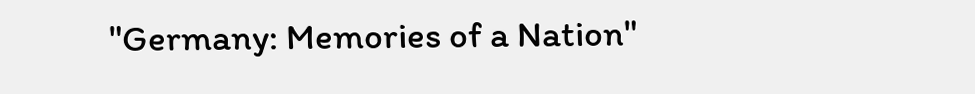"Germany: Memories of a Nation"